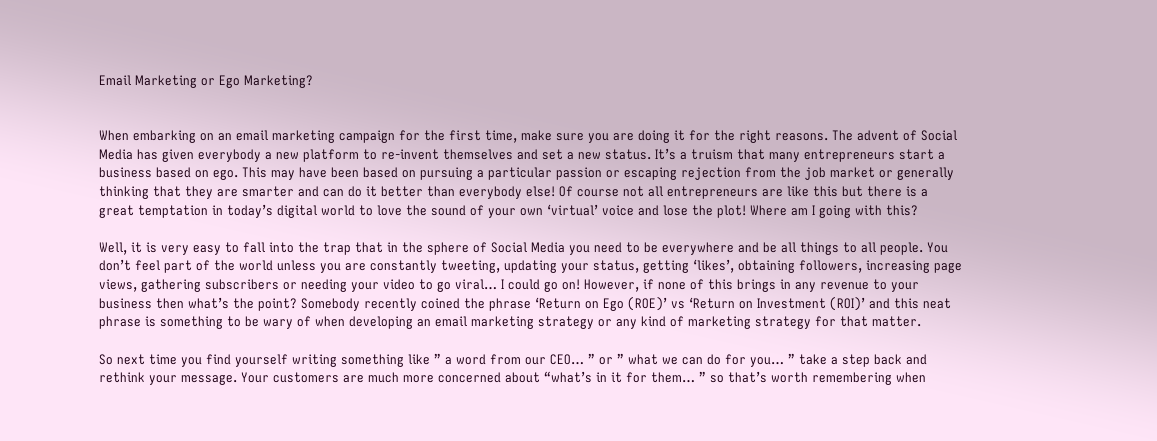Email Marketing or Ego Marketing?


When embarking on an email marketing campaign for the first time, make sure you are doing it for the right reasons. The advent of Social Media has given everybody a new platform to re-invent themselves and set a new status. It’s a truism that many entrepreneurs start a business based on ego. This may have been based on pursuing a particular passion or escaping rejection from the job market or generally thinking that they are smarter and can do it better than everybody else! Of course not all entrepreneurs are like this but there is a great temptation in today’s digital world to love the sound of your own ‘virtual’ voice and lose the plot! Where am I going with this?

Well, it is very easy to fall into the trap that in the sphere of Social Media you need to be everywhere and be all things to all people. You don’t feel part of the world unless you are constantly tweeting, updating your status, getting ‘likes’, obtaining followers, increasing page views, gathering subscribers or needing your video to go viral… I could go on! However, if none of this brings in any revenue to your business then what’s the point? Somebody recently coined the phrase ‘Return on Ego (ROE)’ vs ‘Return on Investment (ROI)’ and this neat phrase is something to be wary of when developing an email marketing strategy or any kind of marketing strategy for that matter.

So next time you find yourself writing something like ” a word from our CEO… ” or ” what we can do for you… ” take a step back and rethink your message. Your customers are much more concerned about “what’s in it for them… ” so that’s worth remembering when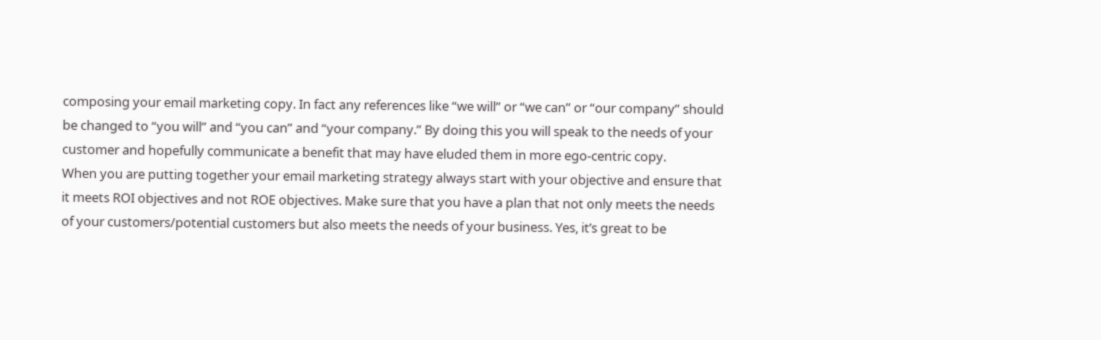composing your email marketing copy. In fact any references like “we will” or “we can” or “our company” should be changed to “you will” and “you can” and “your company.” By doing this you will speak to the needs of your customer and hopefully communicate a benefit that may have eluded them in more ego-centric copy.
When you are putting together your email marketing strategy always start with your objective and ensure that it meets ROI objectives and not ROE objectives. Make sure that you have a plan that not only meets the needs of your customers/potential customers but also meets the needs of your business. Yes, it’s great to be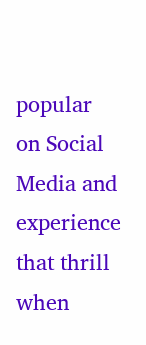popular on Social Media and experience that thrill when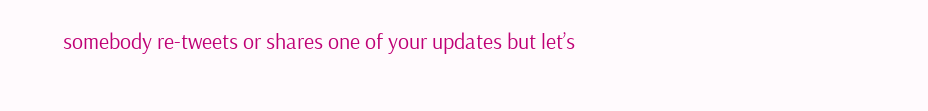somebody re-tweets or shares one of your updates but let’s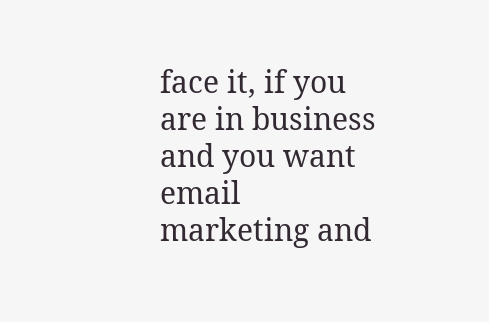face it, if you are in business and you want email marketing and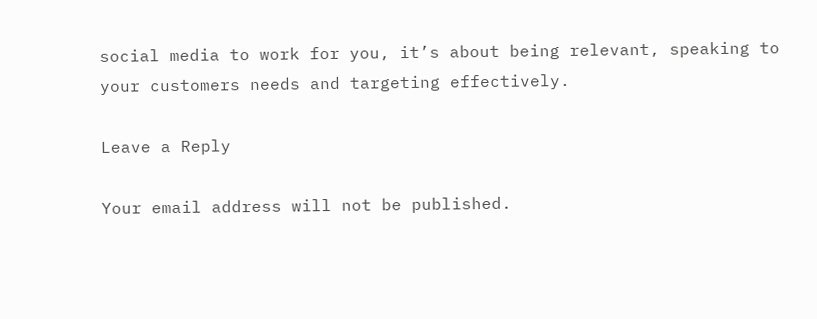social media to work for you, it’s about being relevant, speaking to your customers needs and targeting effectively.

Leave a Reply

Your email address will not be published.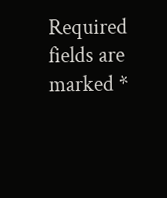Required fields are marked *